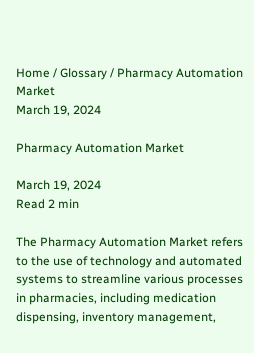Home / Glossary / Pharmacy Automation Market
March 19, 2024

Pharmacy Automation Market

March 19, 2024
Read 2 min

The Pharmacy Automation Market refers to the use of technology and automated systems to streamline various processes in pharmacies, including medication dispensing, inventory management,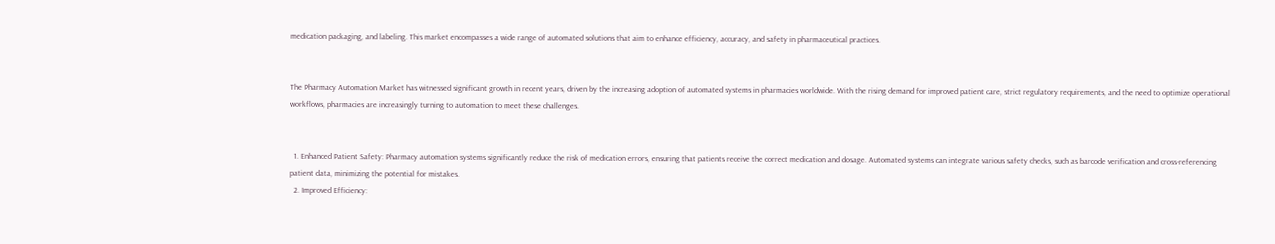medication packaging, and labeling. This market encompasses a wide range of automated solutions that aim to enhance efficiency, accuracy, and safety in pharmaceutical practices.


The Pharmacy Automation Market has witnessed significant growth in recent years, driven by the increasing adoption of automated systems in pharmacies worldwide. With the rising demand for improved patient care, strict regulatory requirements, and the need to optimize operational workflows, pharmacies are increasingly turning to automation to meet these challenges.


  1. Enhanced Patient Safety: Pharmacy automation systems significantly reduce the risk of medication errors, ensuring that patients receive the correct medication and dosage. Automated systems can integrate various safety checks, such as barcode verification and cross-referencing patient data, minimizing the potential for mistakes.
  2. Improved Efficiency: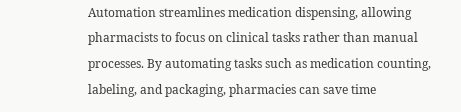Automation streamlines medication dispensing, allowing pharmacists to focus on clinical tasks rather than manual processes. By automating tasks such as medication counting, labeling, and packaging, pharmacies can save time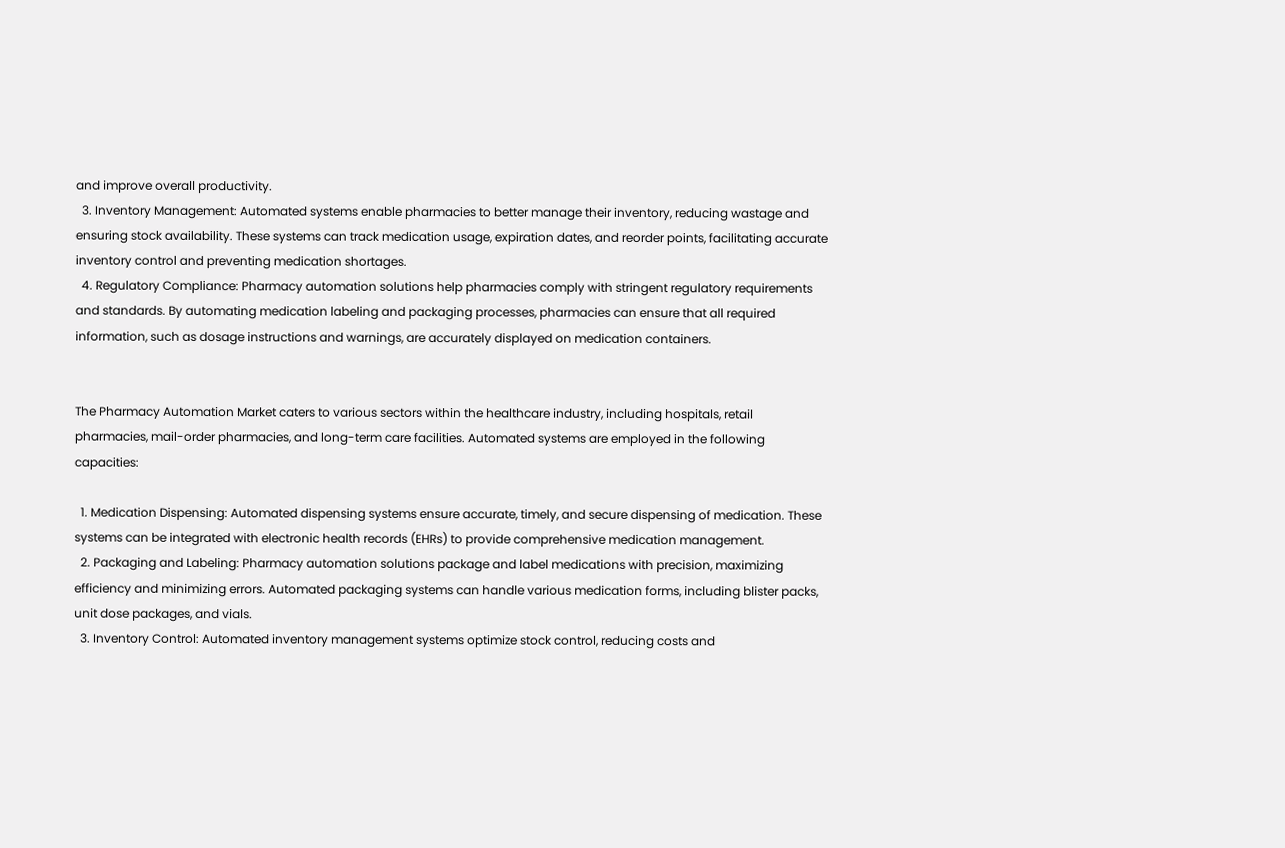and improve overall productivity.
  3. Inventory Management: Automated systems enable pharmacies to better manage their inventory, reducing wastage and ensuring stock availability. These systems can track medication usage, expiration dates, and reorder points, facilitating accurate inventory control and preventing medication shortages.
  4. Regulatory Compliance: Pharmacy automation solutions help pharmacies comply with stringent regulatory requirements and standards. By automating medication labeling and packaging processes, pharmacies can ensure that all required information, such as dosage instructions and warnings, are accurately displayed on medication containers.


The Pharmacy Automation Market caters to various sectors within the healthcare industry, including hospitals, retail pharmacies, mail-order pharmacies, and long-term care facilities. Automated systems are employed in the following capacities:

  1. Medication Dispensing: Automated dispensing systems ensure accurate, timely, and secure dispensing of medication. These systems can be integrated with electronic health records (EHRs) to provide comprehensive medication management.
  2. Packaging and Labeling: Pharmacy automation solutions package and label medications with precision, maximizing efficiency and minimizing errors. Automated packaging systems can handle various medication forms, including blister packs, unit dose packages, and vials.
  3. Inventory Control: Automated inventory management systems optimize stock control, reducing costs and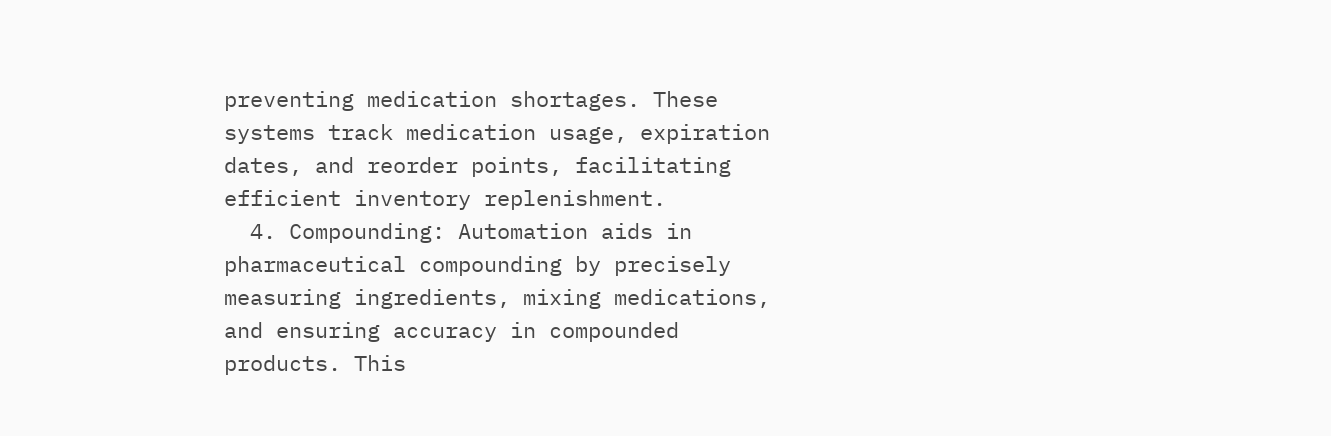preventing medication shortages. These systems track medication usage, expiration dates, and reorder points, facilitating efficient inventory replenishment.
  4. Compounding: Automation aids in pharmaceutical compounding by precisely measuring ingredients, mixing medications, and ensuring accuracy in compounded products. This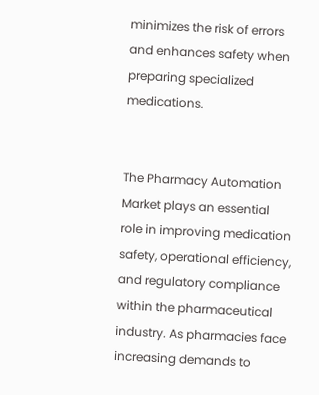minimizes the risk of errors and enhances safety when preparing specialized medications.


The Pharmacy Automation Market plays an essential role in improving medication safety, operational efficiency, and regulatory compliance within the pharmaceutical industry. As pharmacies face increasing demands to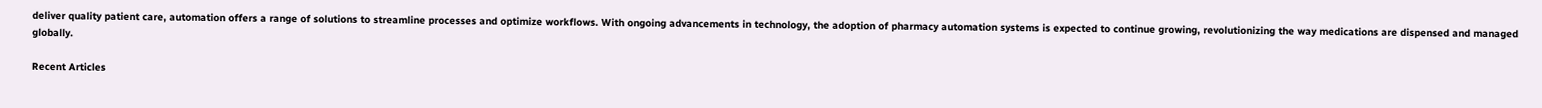deliver quality patient care, automation offers a range of solutions to streamline processes and optimize workflows. With ongoing advancements in technology, the adoption of pharmacy automation systems is expected to continue growing, revolutionizing the way medications are dispensed and managed globally.

Recent Articles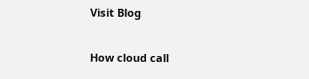Visit Blog

How cloud call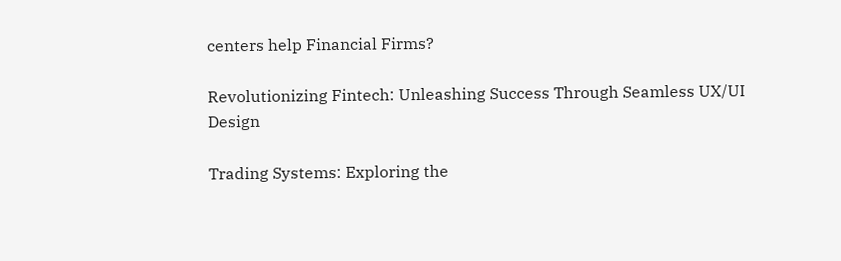centers help Financial Firms?

Revolutionizing Fintech: Unleashing Success Through Seamless UX/UI Design

Trading Systems: Exploring the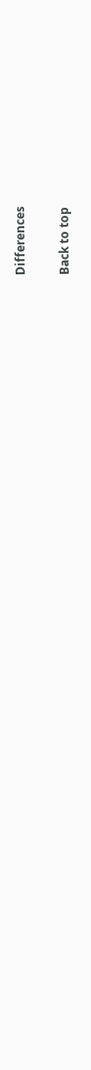Differences

Back to top